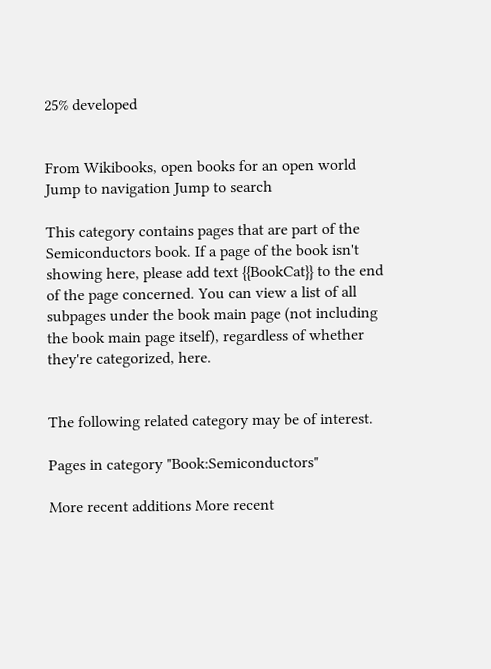25% developed


From Wikibooks, open books for an open world
Jump to navigation Jump to search

This category contains pages that are part of the Semiconductors book. If a page of the book isn't showing here, please add text {{BookCat}} to the end of the page concerned. You can view a list of all subpages under the book main page (not including the book main page itself), regardless of whether they're categorized, here.


The following related category may be of interest.

Pages in category "Book:Semiconductors"

More recent additions More recent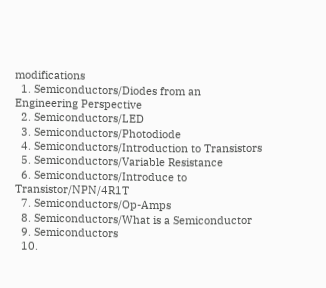modifications
  1. Semiconductors/Diodes from an Engineering Perspective
  2. Semiconductors/LED
  3. Semiconductors/Photodiode
  4. Semiconductors/Introduction to Transistors
  5. Semiconductors/Variable Resistance
  6. Semiconductors/Introduce to Transistor/NPN/4R1T
  7. Semiconductors/Op-Amps
  8. Semiconductors/What is a Semiconductor
  9. Semiconductors
  10.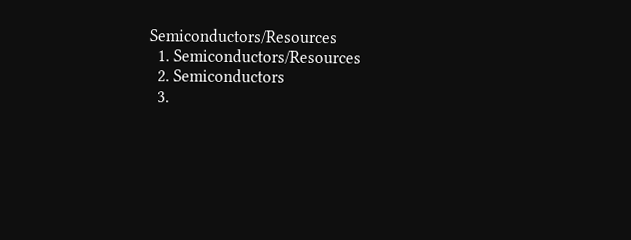Semiconductors/Resources
  1. Semiconductors/Resources
  2. Semiconductors
  3.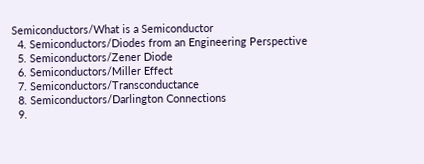Semiconductors/What is a Semiconductor
  4. Semiconductors/Diodes from an Engineering Perspective
  5. Semiconductors/Zener Diode
  6. Semiconductors/Miller Effect
  7. Semiconductors/Transconductance
  8. Semiconductors/Darlington Connections
  9.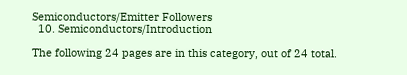Semiconductors/Emitter Followers
  10. Semiconductors/Introduction

The following 24 pages are in this category, out of 24 total.